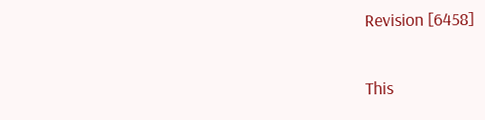Revision [6458]

This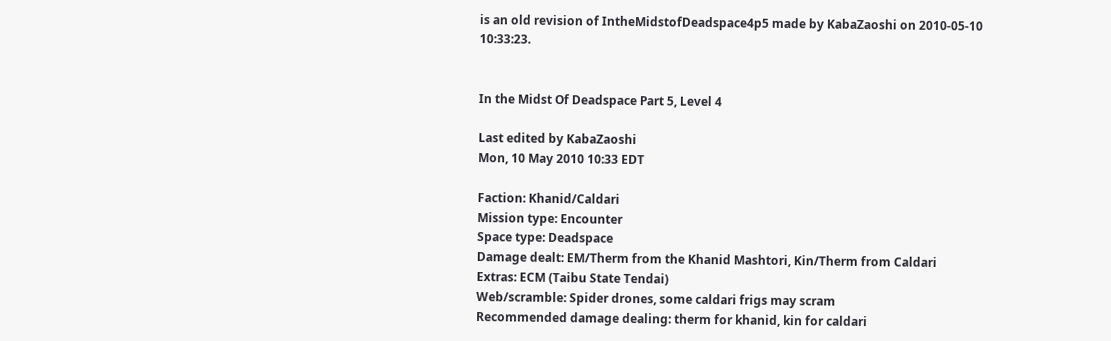is an old revision of IntheMidstofDeadspace4p5 made by KabaZaoshi on 2010-05-10 10:33:23.


In the Midst Of Deadspace Part 5, Level 4

Last edited by KabaZaoshi
Mon, 10 May 2010 10:33 EDT

Faction: Khanid/Caldari
Mission type: Encounter
Space type: Deadspace
Damage dealt: EM/Therm from the Khanid Mashtori, Kin/Therm from Caldari
Extras: ECM (Taibu State Tendai)
Web/scramble: Spider drones, some caldari frigs may scram
Recommended damage dealing: therm for khanid, kin for caldari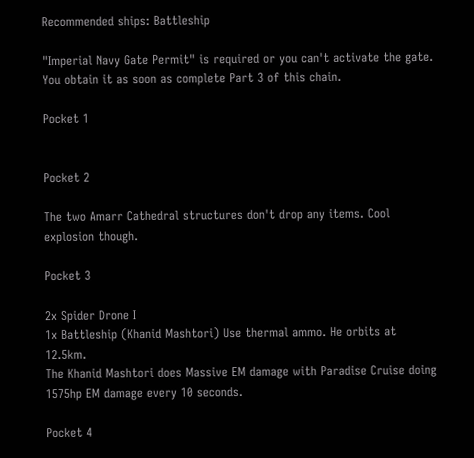Recommended ships: Battleship

"Imperial Navy Gate Permit" is required or you can't activate the gate. You obtain it as soon as complete Part 3 of this chain.

Pocket 1


Pocket 2

The two Amarr Cathedral structures don't drop any items. Cool explosion though.

Pocket 3

2x Spider Drone I
1x Battleship (Khanid Mashtori) Use thermal ammo. He orbits at 12.5km.
The Khanid Mashtori does Massive EM damage with Paradise Cruise doing 1575hp EM damage every 10 seconds.

Pocket 4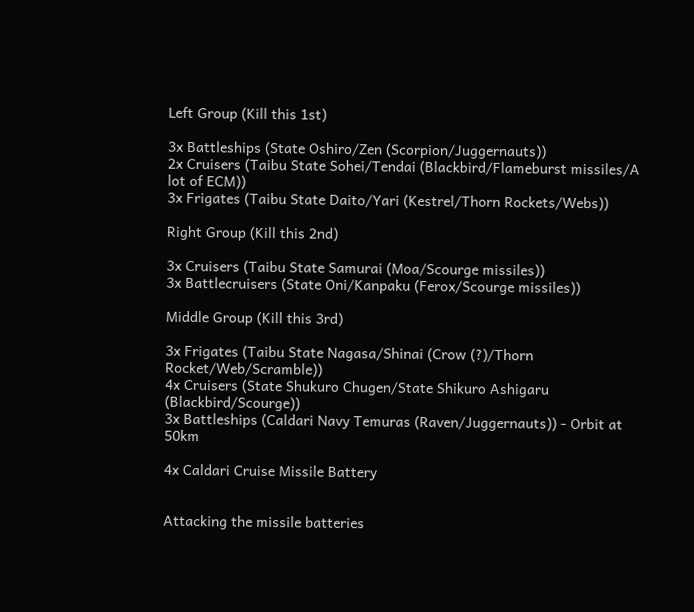Left Group (Kill this 1st)

3x Battleships (State Oshiro/Zen (Scorpion/Juggernauts))
2x Cruisers (Taibu State Sohei/Tendai (Blackbird/Flameburst missiles/A lot of ECM))
3x Frigates (Taibu State Daito/Yari (Kestrel/Thorn Rockets/Webs))

Right Group (Kill this 2nd)

3x Cruisers (Taibu State Samurai (Moa/Scourge missiles))
3x Battlecruisers (State Oni/Kanpaku (Ferox/Scourge missiles))

Middle Group (Kill this 3rd)

3x Frigates (Taibu State Nagasa/Shinai (Crow (?)/Thorn Rocket/Web/Scramble))
4x Cruisers (State Shukuro Chugen/State Shikuro Ashigaru (Blackbird/Scourge))
3x Battleships (Caldari Navy Temuras (Raven/Juggernauts)) - Orbit at 50km

4x Caldari Cruise Missile Battery


Attacking the missile batteries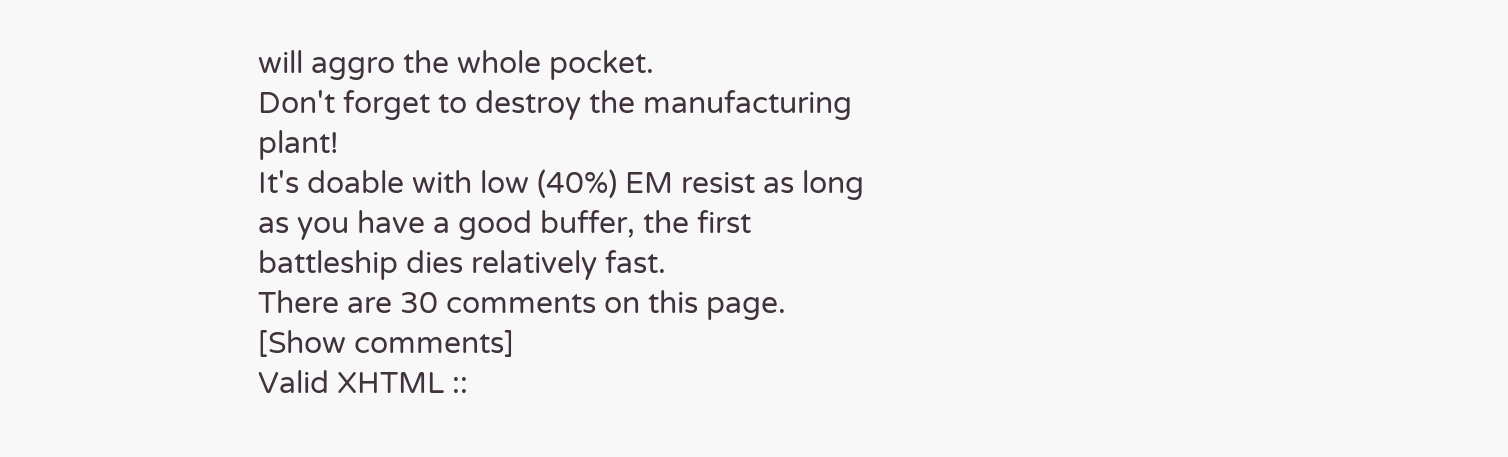will aggro the whole pocket.
Don't forget to destroy the manufacturing plant!
It's doable with low (40%) EM resist as long as you have a good buffer, the first battleship dies relatively fast.
There are 30 comments on this page. [Show comments]
Valid XHTML ::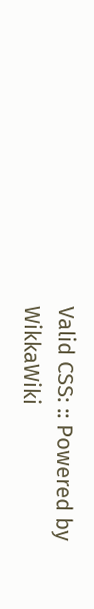Valid CSS: :: Powered by WikkaWiki